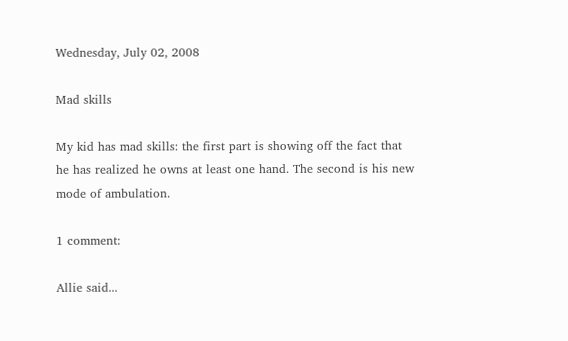Wednesday, July 02, 2008

Mad skills

My kid has mad skills: the first part is showing off the fact that he has realized he owns at least one hand. The second is his new mode of ambulation.

1 comment:

Allie said...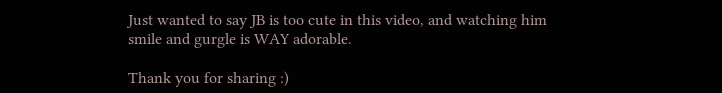Just wanted to say JB is too cute in this video, and watching him smile and gurgle is WAY adorable.

Thank you for sharing :)